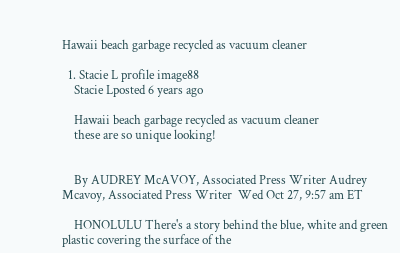Hawaii beach garbage recycled as vacuum cleaner

  1. Stacie L profile image88
    Stacie Lposted 6 years ago

    Hawaii beach garbage recycled as vacuum cleaner
    these are so unique looking!


    By AUDREY McAVOY, Associated Press Writer Audrey Mcavoy, Associated Press Writer  Wed Oct 27, 9:57 am ET

    HONOLULU There's a story behind the blue, white and green plastic covering the surface of the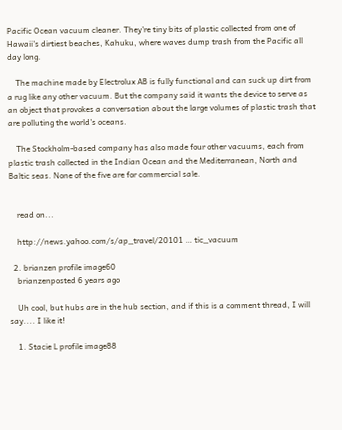Pacific Ocean vacuum cleaner. They're tiny bits of plastic collected from one of Hawaii's dirtiest beaches, Kahuku, where waves dump trash from the Pacific all day long.

    The machine made by Electrolux AB is fully functional and can suck up dirt from a rug like any other vacuum. But the company said it wants the device to serve as an object that provokes a conversation about the large volumes of plastic trash that are polluting the world's oceans.

    The Stockholm-based company has also made four other vacuums, each from plastic trash collected in the Indian Ocean and the Mediterranean, North and Baltic seas. None of the five are for commercial sale.


    read on...

    http://news.yahoo.com/s/ap_travel/20101 … tic_vacuum

  2. brianzen profile image60
    brianzenposted 6 years ago

    Uh cool, but hubs are in the hub section, and if this is a comment thread, I will say.... I like it!

    1. Stacie L profile image88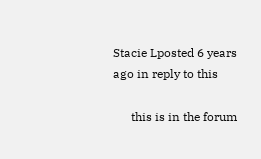Stacie Lposted 6 years ago in reply to this

      this is in the forum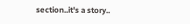section..it's a story..